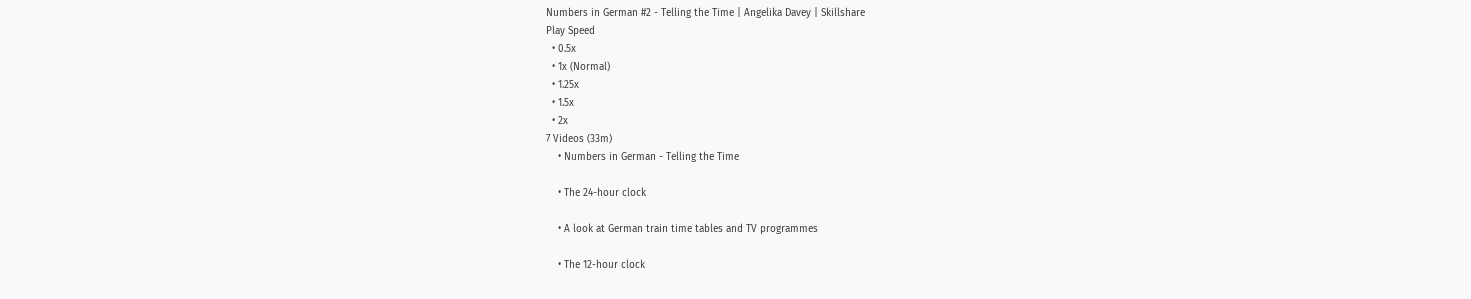Numbers in German #2 - Telling the Time | Angelika Davey | Skillshare
Play Speed
  • 0.5x
  • 1x (Normal)
  • 1.25x
  • 1.5x
  • 2x
7 Videos (33m)
    • Numbers in German - Telling the Time

    • The 24-hour clock

    • A look at German train time tables and TV programmes

    • The 12-hour clock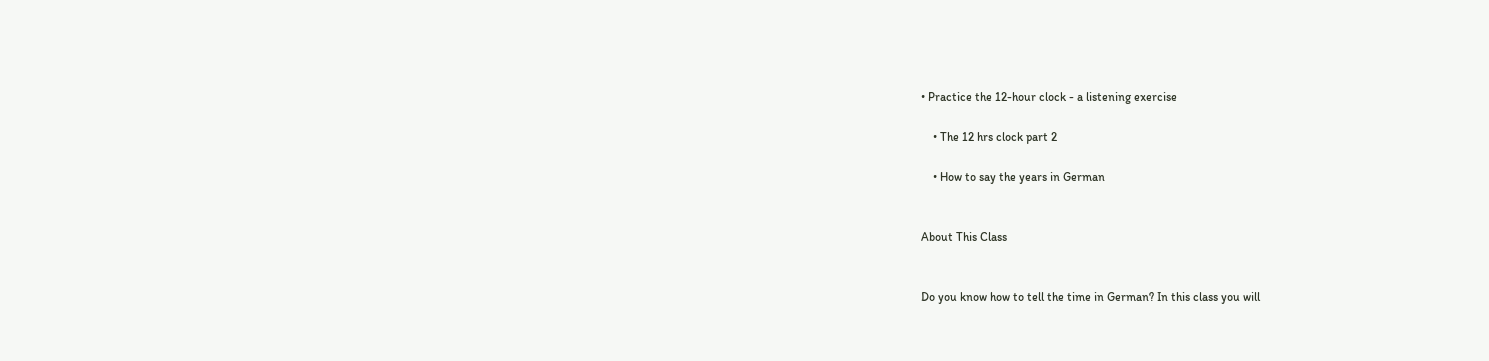• Practice the 12-hour clock - a listening exercise

    • The 12 hrs clock part 2

    • How to say the years in German


About This Class


Do you know how to tell the time in German? In this class you will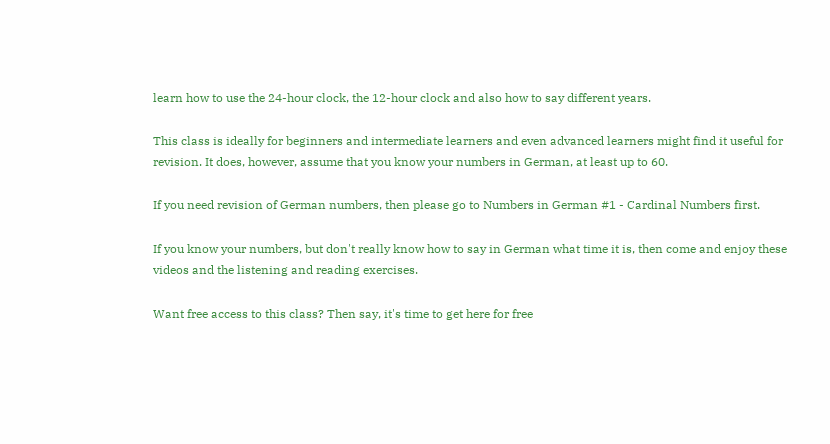learn how to use the 24-hour clock, the 12-hour clock and also how to say different years.

This class is ideally for beginners and intermediate learners and even advanced learners might find it useful for revision. It does, however, assume that you know your numbers in German, at least up to 60.

If you need revision of German numbers, then please go to Numbers in German #1 - Cardinal Numbers first.

If you know your numbers, but don't really know how to say in German what time it is, then come and enjoy these videos and the listening and reading exercises.

Want free access to this class? Then say, it's time to get here for free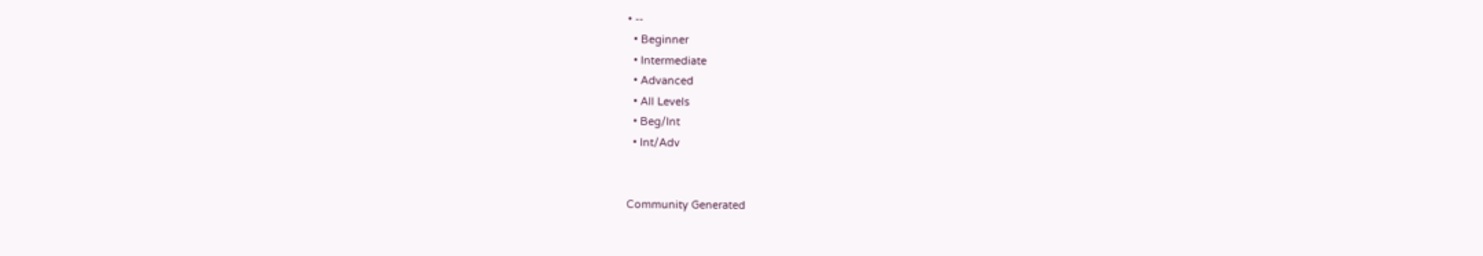• --
  • Beginner
  • Intermediate
  • Advanced
  • All Levels
  • Beg/Int
  • Int/Adv


Community Generated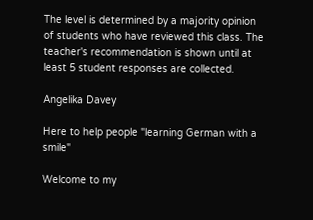The level is determined by a majority opinion of students who have reviewed this class. The teacher's recommendation is shown until at least 5 student responses are collected.

Angelika Davey

Here to help people "learning German with a smile"

Welcome to my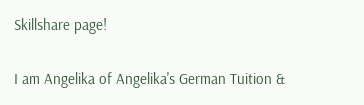Skillshare page!

I am Angelika of Angelika's German Tuition &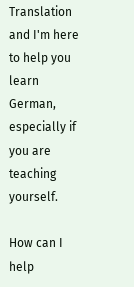Translation and I'm here to help you learn German, especially if you are teaching yourself.

How can I help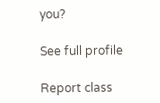you?

See full profile

Report class